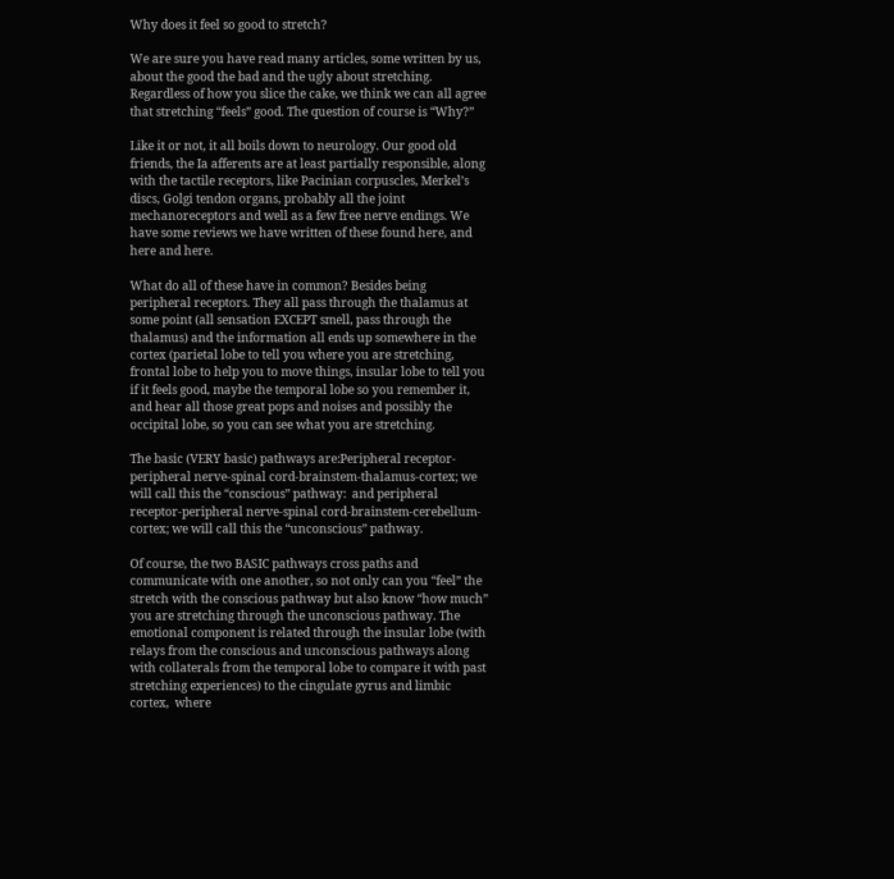Why does it feel so good to stretch?

We are sure you have read many articles, some written by us, about the good the bad and the ugly about stretching.  Regardless of how you slice the cake, we think we can all agree that stretching “feels” good. The question of course is “Why?”

Like it or not, it all boils down to neurology. Our good old friends, the Ia afferents are at least partially responsible, along with the tactile receptors, like Pacinian corpuscles, Merkel’s discs, Golgi tendon organs, probably all the joint mechanoreceptors and well as a few free nerve endings. We have some reviews we have written of these found here, and here and here.

What do all of these have in common? Besides being peripheral receptors. They all pass through the thalamus at some point (all sensation EXCEPT smell, pass through the thalamus) and the information all ends up somewhere in the cortex (parietal lobe to tell you where you are stretching, frontal lobe to help you to move things, insular lobe to tell you if it feels good, maybe the temporal lobe so you remember it, and hear all those great pops and noises and possibly the occipital lobe, so you can see what you are stretching.

The basic (VERY basic) pathways are:Peripheral receptor-peripheral nerve-spinal cord-brainstem-thalamus-cortex; we will call this the “conscious” pathway:  and peripheral receptor-peripheral nerve-spinal cord-brainstem-cerebellum- cortex; we will call this the “unconscious” pathway.

Of course, the two BASIC pathways cross paths and communicate with one another, so not only can you “feel” the stretch with the conscious pathway but also know “how much” you are stretching through the unconscious pathway. The emotional component is related through the insular lobe (with relays from the conscious and unconscious pathways along with collaterals from the temporal lobe to compare it with past stretching experiences) to the cingulate gyrus and limbic cortex,  where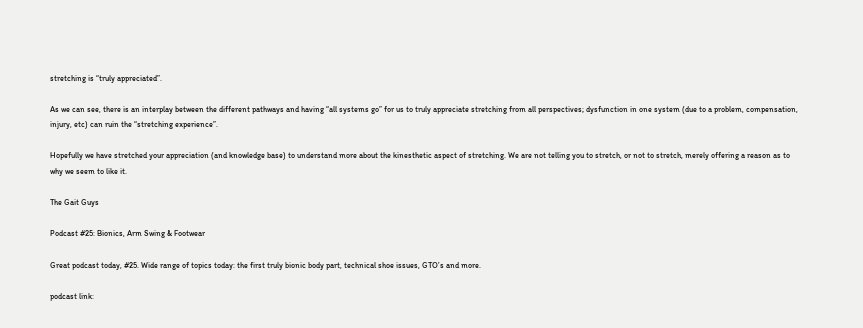stretching is “truly appreciated”.

As we can see, there is an interplay between the different pathways and having “all systems go” for us to truly appreciate stretching from all perspectives; dysfunction in one system (due to a problem, compensation, injury, etc) can ruin the “stretching experience”.

Hopefully we have stretched your appreciation (and knowledge base) to understand more about the kinesthetic aspect of stretching. We are not telling you to stretch, or not to stretch, merely offering a reason as to why we seem to like it.

The Gait Guys

Podcast #25: Bionics, Arm Swing & Footwear

Great podcast today, #25. Wide range of topics today: the first truly bionic body part, technical shoe issues, GTO’s and more.

podcast link: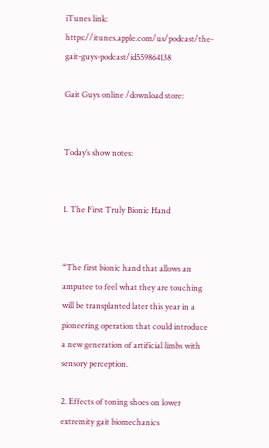iTunes link: https://itunes.apple.com/us/podcast/the-gait-guys-podcast/id559864138

Gait Guys online /download store:


Today’s show notes:


1. The First Truly Bionic Hand


“The first bionic hand that allows an amputee to feel what they are touching will be transplanted later this year in a pioneering operation that could introduce a new generation of artificial limbs with sensory perception.

2. Effects of toning shoes on lower extremity gait biomechanics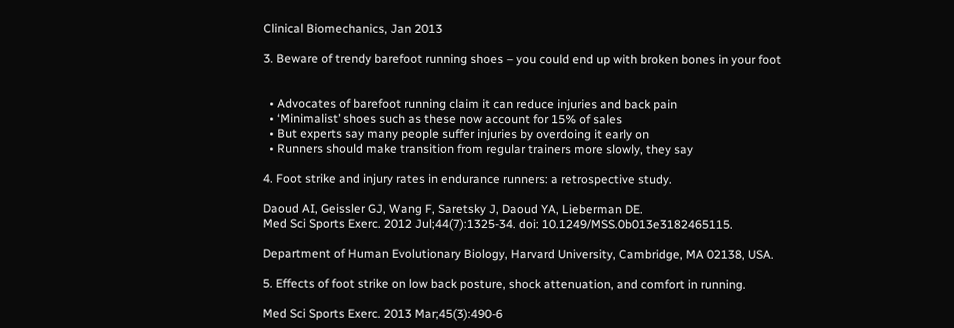Clinical Biomechanics, Jan 2013

3. Beware of trendy barefoot running shoes – you could end up with broken bones in your foot


  • Advocates of barefoot running claim it can reduce injuries and back pain
  • ‘Minimalist’ shoes such as these now account for 15% of sales
  • But experts say many people suffer injuries by overdoing it early on
  • Runners should make transition from regular trainers more slowly, they say

4. Foot strike and injury rates in endurance runners: a retrospective study.

Daoud AI, Geissler GJ, Wang F, Saretsky J, Daoud YA, Lieberman DE.
Med Sci Sports Exerc. 2012 Jul;44(7):1325-34. doi: 10.1249/MSS.0b013e3182465115.

Department of Human Evolutionary Biology, Harvard University, Cambridge, MA 02138, USA.

5. Effects of foot strike on low back posture, shock attenuation, and comfort in running.

Med Sci Sports Exerc. 2013 Mar;45(3):490-6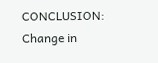CONCLUSION: Change in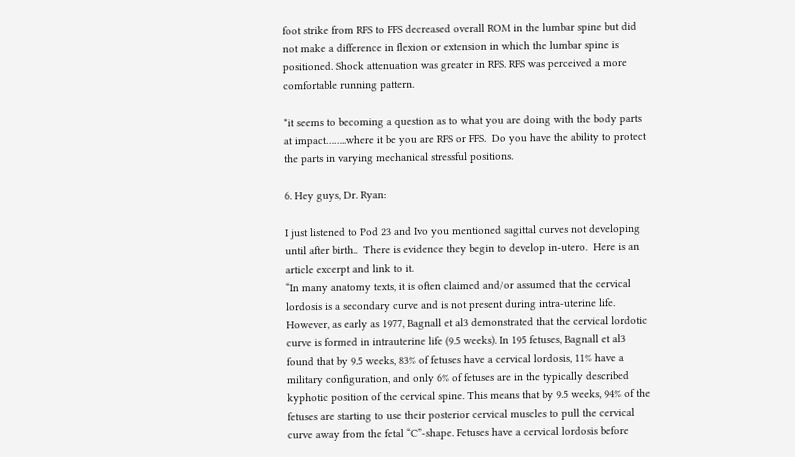foot strike from RFS to FFS decreased overall ROM in the lumbar spine but did not make a difference in flexion or extension in which the lumbar spine is positioned. Shock attenuation was greater in RFS. RFS was perceived a more comfortable running pattern.

*it seems to becoming a question as to what you are doing with the body parts at impact……..where it be you are RFS or FFS.  Do you have the ability to protect the parts in varying mechanical stressful positions.

6. Hey guys, Dr. Ryan:

I just listened to Pod 23 and Ivo you mentioned sagittal curves not developing until after birth..  There is evidence they begin to develop in-utero.  Here is an article excerpt and link to it.
“In many anatomy texts, it is often claimed and/or assumed that the cervical lordosis is a secondary curve and is not present during intra-uterine life. However, as early as 1977, Bagnall et al3 demonstrated that the cervical lordotic curve is formed in intrauterine life (9.5 weeks). In 195 fetuses, Bagnall et al3 found that by 9.5 weeks, 83% of fetuses have a cervical lordosis, 11% have a military configuration, and only 6% of fetuses are in the typically described kyphotic position of the cervical spine. This means that by 9.5 weeks, 94% of the fetuses are starting to use their posterior cervical muscles to pull the cervical curve away from the fetal “C”-shape. Fetuses have a cervical lordosis before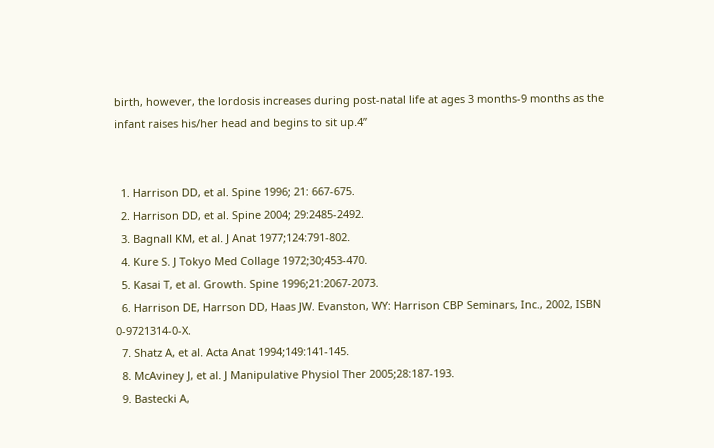birth, however, the lordosis increases during post-natal life at ages 3 months-9 months as the infant raises his/her head and begins to sit up.4”


  1. Harrison DD, et al. Spine 1996; 21: 667-675.
  2. Harrison DD, et al. Spine 2004; 29:2485-2492.
  3. Bagnall KM, et al. J Anat 1977;124:791-802.
  4. Kure S. J Tokyo Med Collage 1972;30;453-470.
  5. Kasai T, et al. Growth. Spine 1996;21:2067-2073.
  6. Harrison DE, Harrson DD, Haas JW. Evanston, WY: Harrison CBP Seminars, Inc., 2002, ISBN 0-9721314-0-X.
  7. Shatz A, et al. Acta Anat 1994;149:141-145.
  8. McAviney J, et al. J Manipulative Physiol Ther 2005;28:187-193.
  9. Bastecki A,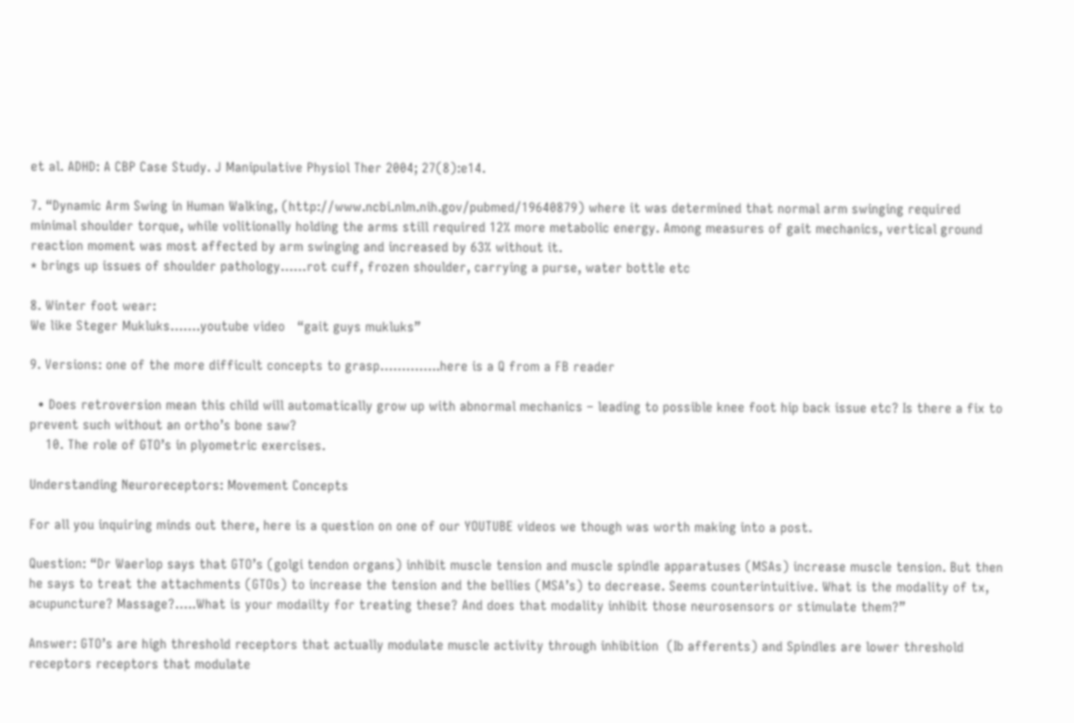et al. ADHD: A CBP Case Study. J Manipulative Physiol Ther 2004; 27(8):e14.

7. “Dynamic Arm Swing in Human Walking, (http://www.ncbi.nlm.nih.gov/pubmed/19640879) where it was determined that normal arm swinging required minimal shoulder torque, while volitionally holding the arms still required 12% more metabolic energy. Among measures of gait mechanics, vertical ground reaction moment was most affected by arm swinging and increased by 63% without it.
* brings up issues of shoulder pathology……rot cuff, frozen shoulder, carrying a purse, water bottle etc

8. Winter foot wear:
We like Steger Mukluks…….youtube video   “gait guys mukluks”

9. Versions: one of the more difficult concepts to grasp…………..here is a Q from a FB reader

  • Does retroversion mean this child will automatically grow up with abnormal mechanics – leading to possible knee foot hip back issue etc? Is there a fix to prevent such without an ortho’s bone saw?
    10. The role of GTO’s in plyometric exercises.

Understanding Neuroreceptors: Movement Concepts

For all you inquiring minds out there, here is a question on one of our YOUTUBE videos we though was worth making into a post.

Question: “Dr Waerlop says that GTO’s (golgi tendon organs) inhibit muscle tension and muscle spindle apparatuses (MSAs) increase muscle tension. But then he says to treat the attachments (GTOs) to increase the tension and the bellies (MSA’s) to decrease. Seems counterintuitive. What is the modality of tx, acupuncture? Massage?…..What is your modailty for treating these? And does that modality inhibit those neurosensors or stimulate them?”

Answer: GTO’s are high threshold receptors that actually modulate muscle activity through inhibition  (Ib afferents) and Spindles are lower threshold receptors receptors that modulate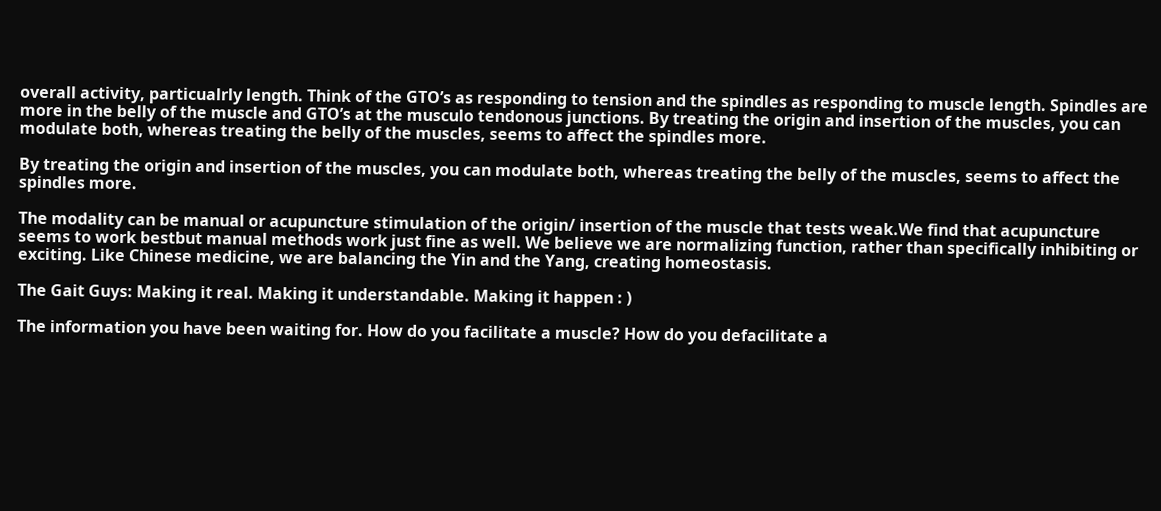overall activity, particualrly length. Think of the GTO’s as responding to tension and the spindles as responding to muscle length. Spindles are more in the belly of the muscle and GTO’s at the musculo tendonous junctions. By treating the origin and insertion of the muscles, you can modulate both, whereas treating the belly of the muscles, seems to affect the spindles more.

By treating the origin and insertion of the muscles, you can modulate both, whereas treating the belly of the muscles, seems to affect the spindles more.

The modality can be manual or acupuncture stimulation of the origin/ insertion of the muscle that tests weak.We find that acupuncture seems to work bestbut manual methods work just fine as well. We believe we are normalizing function, rather than specifically inhibiting or exciting. Like Chinese medicine, we are balancing the Yin and the Yang, creating homeostasis.

The Gait Guys: Making it real. Making it understandable. Making it happen : )

The information you have been waiting for. How do you facilitate a muscle? How do you defacilitate a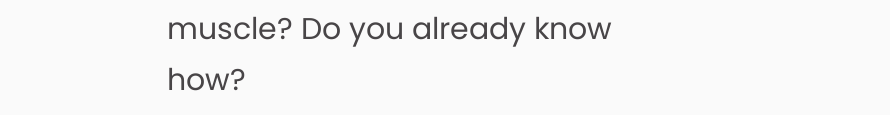muscle? Do you already know how?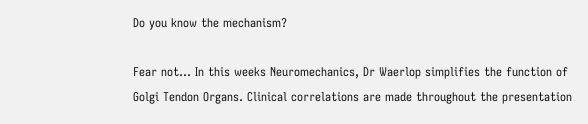Do you know the mechanism?

Fear not… In this weeks Neuromechanics, Dr Waerlop simplifies the function of Golgi Tendon Organs. Clinical correlations are made throughout the presentation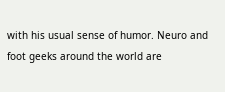with his usual sense of humor. Neuro and foot geeks around the world are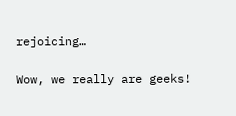rejoicing…

Wow, we really are geeks!